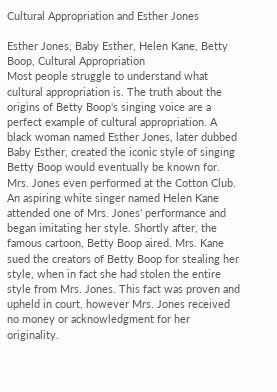Cultural Appropriation and Esther Jones

Esther Jones, Baby Esther, Helen Kane, Betty Boop, Cultural Appropriation
Most people struggle to understand what cultural appropriation is. The truth about the origins of Betty Boop's singing voice are a perfect example of cultural appropriation. A black woman named Esther Jones, later dubbed Baby Esther, created the iconic style of singing Betty Boop would eventually be known for. Mrs. Jones even performed at the Cotton Club. An aspiring white singer named Helen Kane attended one of Mrs. Jones' performance and began imitating her style. Shortly after, the famous cartoon, Betty Boop aired. Mrs. Kane sued the creators of Betty Boop for stealing her style, when in fact she had stolen the entire style from Mrs. Jones. This fact was proven and upheld in court, however Mrs. Jones received no money or acknowledgment for her originality.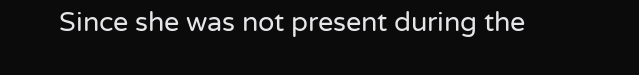Since she was not present during the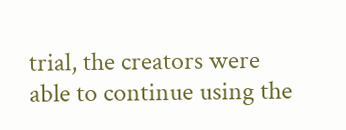trial, the creators were able to continue using the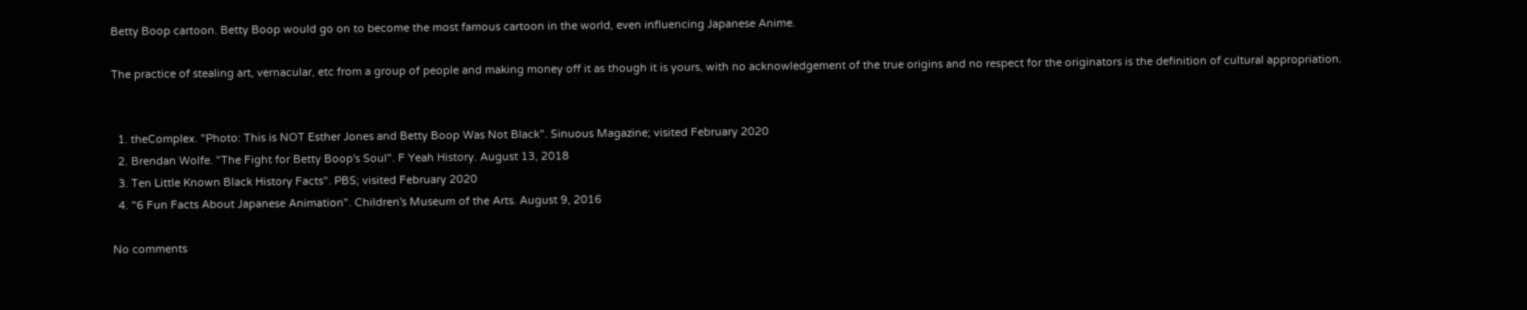Betty Boop cartoon. Betty Boop would go on to become the most famous cartoon in the world, even influencing Japanese Anime.

The practice of stealing art, vernacular, etc from a group of people and making money off it as though it is yours, with no acknowledgement of the true origins and no respect for the originators is the definition of cultural appropriation.


  1. theComplex. "Photo: This is NOT Esther Jones and Betty Boop Was Not Black". Sinuous Magazine; visited February 2020
  2. Brendan Wolfe. "The Fight for Betty Boop's Soul". F Yeah History. August 13, 2018
  3. Ten Little Known Black History Facts". PBS; visited February 2020
  4. "6 Fun Facts About Japanese Animation". Children's Museum of the Arts. August 9, 2016

No comments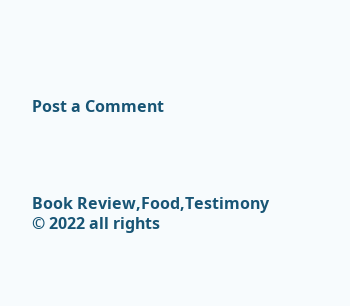Post a Comment




Book Review,Food,Testimony
© 2022 all rights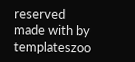reserved
made with by templateszoo